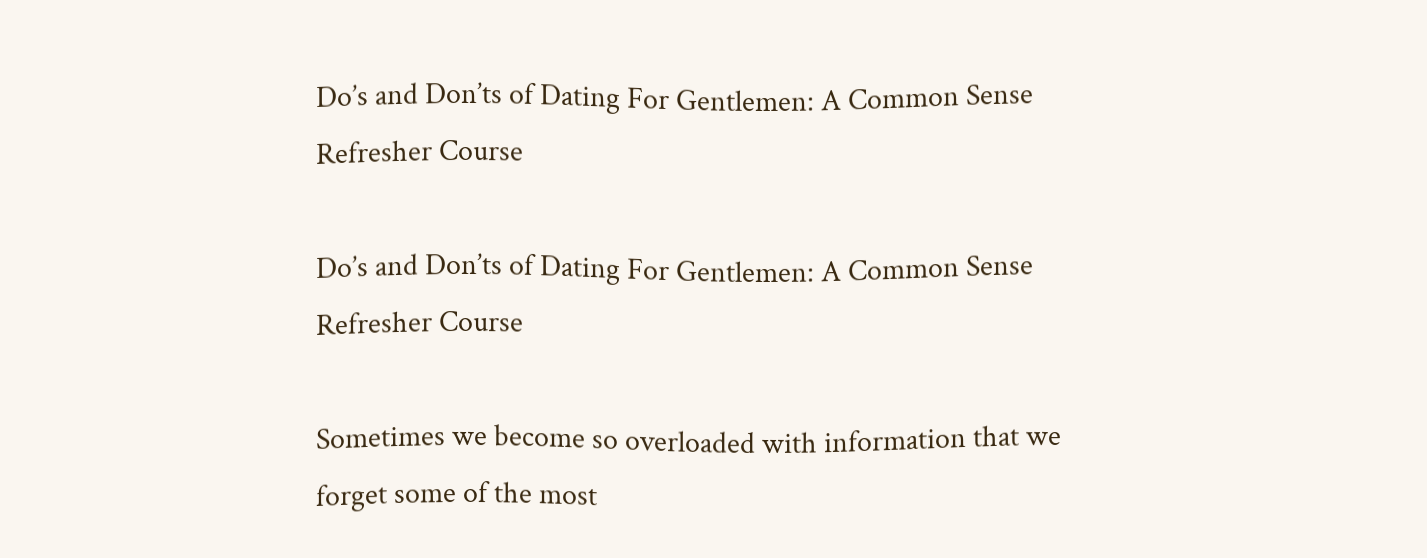Do’s and Don’ts of Dating For Gentlemen: A Common Sense Refresher Course

Do’s and Don’ts of Dating For Gentlemen: A Common Sense Refresher Course

Sometimes we become so overloaded with information that we forget some of the most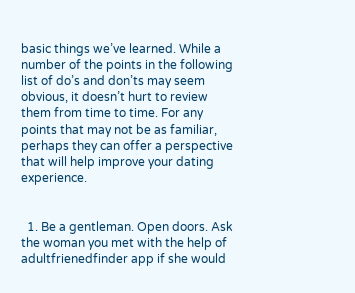basic things we’ve learned. While a number of the points in the following list of do’s and don’ts may seem obvious, it doesn’t hurt to review them from time to time. For any points that may not be as familiar, perhaps they can offer a perspective that will help improve your dating experience.


  1. Be a gentleman. Open doors. Ask the woman you met with the help of adultfrienedfinder app if she would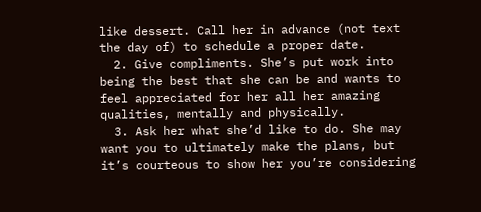like dessert. Call her in advance (not text the day of) to schedule a proper date.
  2. Give compliments. She’s put work into being the best that she can be and wants to feel appreciated for her all her amazing qualities, mentally and physically.
  3. Ask her what she’d like to do. She may want you to ultimately make the plans, but it’s courteous to show her you’re considering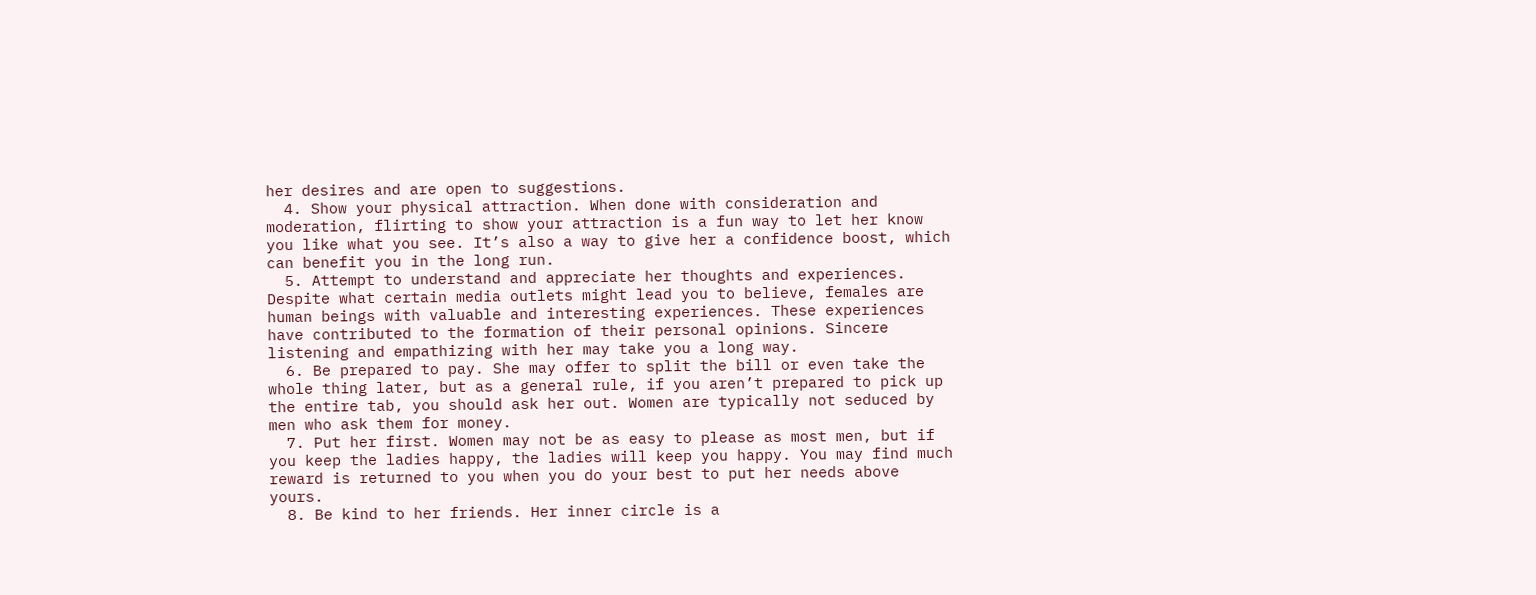her desires and are open to suggestions.
  4. Show your physical attraction. When done with consideration and moderation, flirting to show your attraction is a fun way to let her know you like what you see. It’s also a way to give her a confidence boost, which can benefit you in the long run.
  5. Attempt to understand and appreciate her thoughts and experiences. Despite what certain media outlets might lead you to believe, females are human beings with valuable and interesting experiences. These experiences have contributed to the formation of their personal opinions. Sincere listening and empathizing with her may take you a long way.
  6. Be prepared to pay. She may offer to split the bill or even take the whole thing later, but as a general rule, if you aren’t prepared to pick up the entire tab, you should ask her out. Women are typically not seduced by men who ask them for money.
  7. Put her first. Women may not be as easy to please as most men, but if you keep the ladies happy, the ladies will keep you happy. You may find much reward is returned to you when you do your best to put her needs above yours.
  8. Be kind to her friends. Her inner circle is a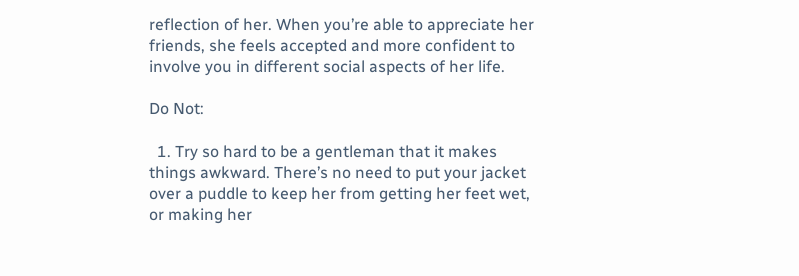reflection of her. When you’re able to appreciate her friends, she feels accepted and more confident to involve you in different social aspects of her life.

Do Not:

  1. Try so hard to be a gentleman that it makes things awkward. There’s no need to put your jacket over a puddle to keep her from getting her feet wet, or making her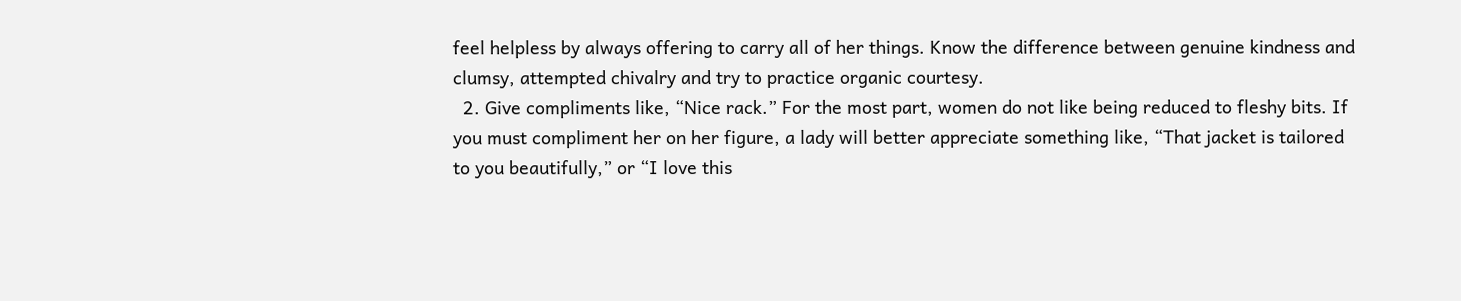feel helpless by always offering to carry all of her things. Know the difference between genuine kindness and clumsy, attempted chivalry and try to practice organic courtesy.
  2. Give compliments like, “Nice rack.” For the most part, women do not like being reduced to fleshy bits. If you must compliment her on her figure, a lady will better appreciate something like, “That jacket is tailored to you beautifully,” or “I love this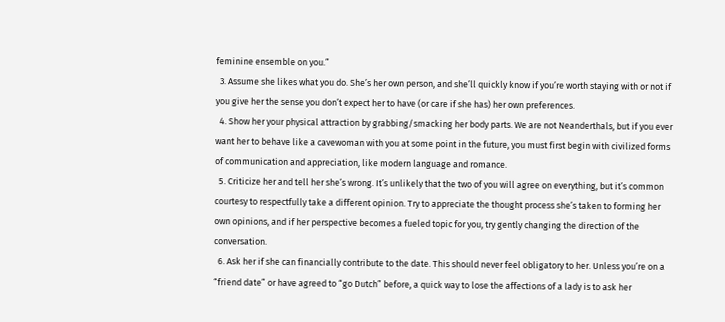feminine ensemble on you.”
  3. Assume she likes what you do. She’s her own person, and she’ll quickly know if you’re worth staying with or not if you give her the sense you don’t expect her to have (or care if she has) her own preferences.
  4. Show her your physical attraction by grabbing/smacking her body parts. We are not Neanderthals, but if you ever want her to behave like a cavewoman with you at some point in the future, you must first begin with civilized forms of communication and appreciation, like modern language and romance.
  5. Criticize her and tell her she’s wrong. It’s unlikely that the two of you will agree on everything, but it’s common courtesy to respectfully take a different opinion. Try to appreciate the thought process she’s taken to forming her own opinions, and if her perspective becomes a fueled topic for you, try gently changing the direction of the conversation.
  6. Ask her if she can financially contribute to the date. This should never feel obligatory to her. Unless you’re on a “friend date” or have agreed to “go Dutch” before, a quick way to lose the affections of a lady is to ask her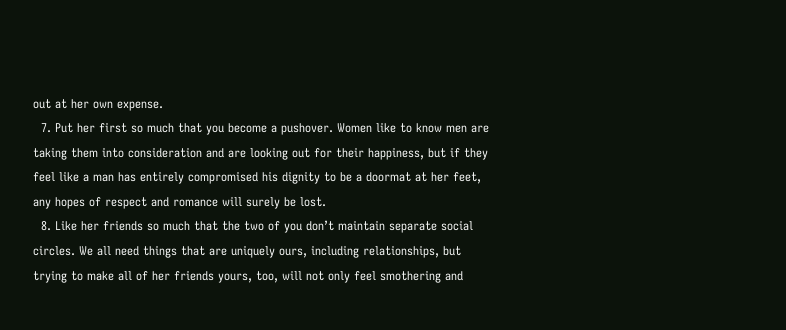out at her own expense.
  7. Put her first so much that you become a pushover. Women like to know men are taking them into consideration and are looking out for their happiness, but if they feel like a man has entirely compromised his dignity to be a doormat at her feet, any hopes of respect and romance will surely be lost.
  8. Like her friends so much that the two of you don’t maintain separate social circles. We all need things that are uniquely ours, including relationships, but trying to make all of her friends yours, too, will not only feel smothering and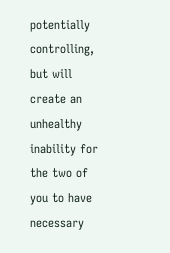potentially controlling, but will create an unhealthy inability for the two of you to have necessary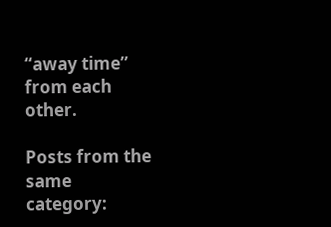“away time” from each other.

Posts from the same category: